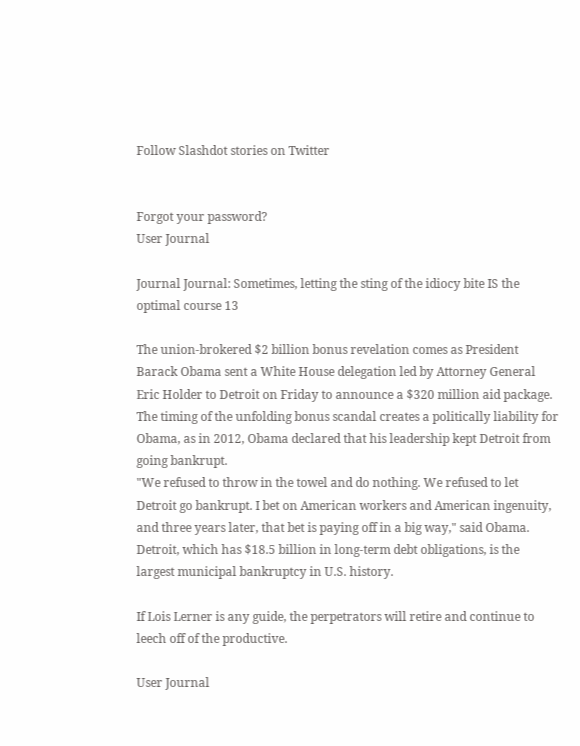Follow Slashdot stories on Twitter


Forgot your password?
User Journal

Journal Journal: Sometimes, letting the sting of the idiocy bite IS the optimal course 13

The union-brokered $2 billion bonus revelation comes as President Barack Obama sent a White House delegation led by Attorney General Eric Holder to Detroit on Friday to announce a $320 million aid package.
The timing of the unfolding bonus scandal creates a politically liability for Obama, as in 2012, Obama declared that his leadership kept Detroit from going bankrupt.
"We refused to throw in the towel and do nothing. We refused to let Detroit go bankrupt. I bet on American workers and American ingenuity, and three years later, that bet is paying off in a big way," said Obama.
Detroit, which has $18.5 billion in long-term debt obligations, is the largest municipal bankruptcy in U.S. history.

If Lois Lerner is any guide, the perpetrators will retire and continue to leech off of the productive.

User Journal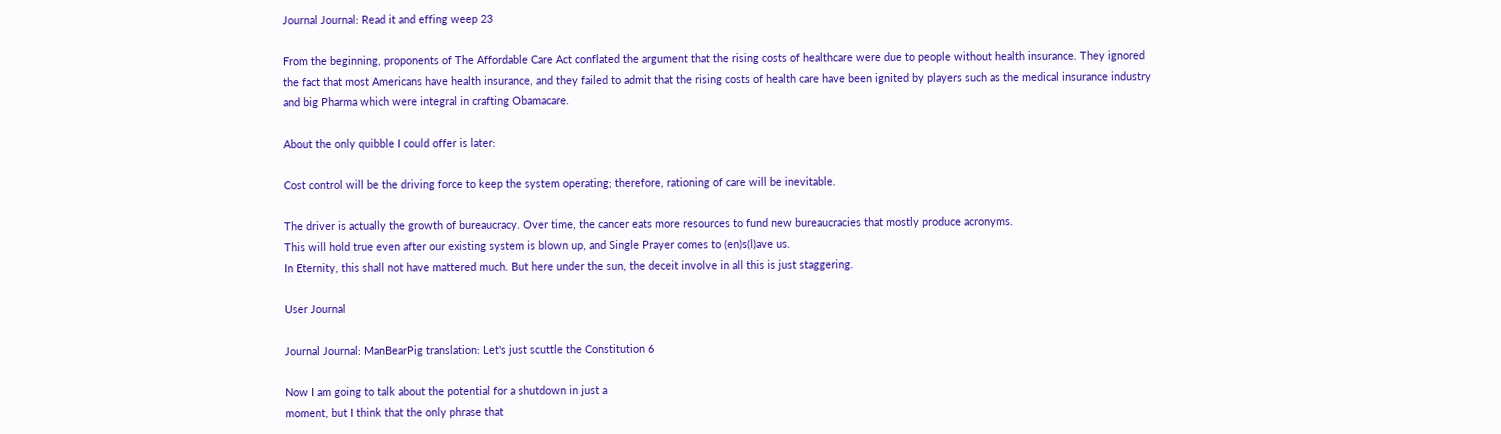Journal Journal: Read it and effing weep 23

From the beginning, proponents of The Affordable Care Act conflated the argument that the rising costs of healthcare were due to people without health insurance. They ignored the fact that most Americans have health insurance, and they failed to admit that the rising costs of health care have been ignited by players such as the medical insurance industry and big Pharma which were integral in crafting Obamacare.

About the only quibble I could offer is later:

Cost control will be the driving force to keep the system operating; therefore, rationing of care will be inevitable.

The driver is actually the growth of bureaucracy. Over time, the cancer eats more resources to fund new bureaucracies that mostly produce acronyms.
This will hold true even after our existing system is blown up, and Single Prayer comes to (en)s(l)ave us.
In Eternity, this shall not have mattered much. But here under the sun, the deceit involve in all this is just staggering.

User Journal

Journal Journal: ManBearPig translation: Let's just scuttle the Constitution 6

Now I am going to talk about the potential for a shutdown in just a
moment, but I think that the only phrase that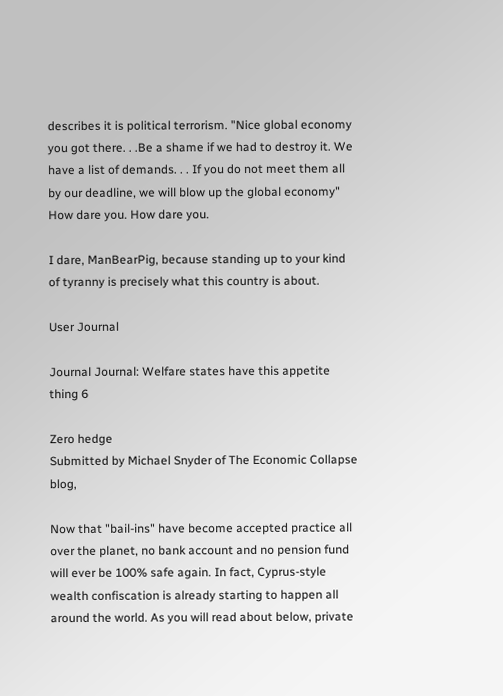describes it is political terrorism. "Nice global economy you got there. . .Be a shame if we had to destroy it. We have a list of demands. . . If you do not meet them all by our deadline, we will blow up the global economy" How dare you. How dare you.

I dare, ManBearPig, because standing up to your kind of tyranny is precisely what this country is about.

User Journal

Journal Journal: Welfare states have this appetite thing 6

Zero hedge
Submitted by Michael Snyder of The Economic Collapse blog,

Now that "bail-ins" have become accepted practice all over the planet, no bank account and no pension fund will ever be 100% safe again. In fact, Cyprus-style wealth confiscation is already starting to happen all around the world. As you will read about below, private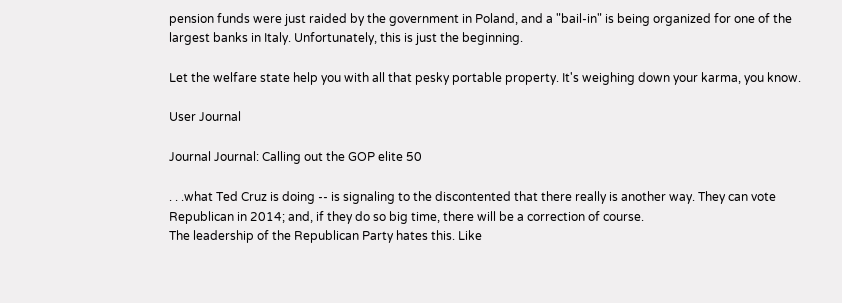pension funds were just raided by the government in Poland, and a "bail-in" is being organized for one of the largest banks in Italy. Unfortunately, this is just the beginning.

Let the welfare state help you with all that pesky portable property. It's weighing down your karma, you know.

User Journal

Journal Journal: Calling out the GOP elite 50

. . .what Ted Cruz is doing -- is signaling to the discontented that there really is another way. They can vote Republican in 2014; and, if they do so big time, there will be a correction of course.
The leadership of the Republican Party hates this. Like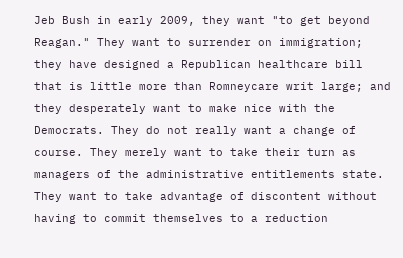Jeb Bush in early 2009, they want "to get beyond Reagan." They want to surrender on immigration; they have designed a Republican healthcare bill that is little more than Romneycare writ large; and they desperately want to make nice with the Democrats. They do not really want a change of course. They merely want to take their turn as managers of the administrative entitlements state. They want to take advantage of discontent without having to commit themselves to a reduction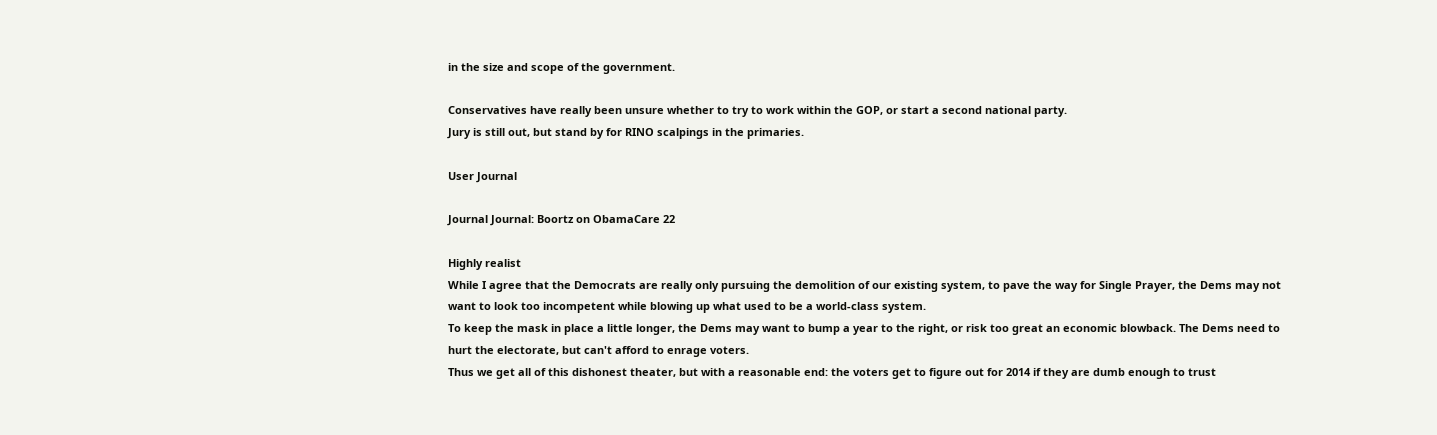in the size and scope of the government.

Conservatives have really been unsure whether to try to work within the GOP, or start a second national party.
Jury is still out, but stand by for RINO scalpings in the primaries.

User Journal

Journal Journal: Boortz on ObamaCare 22

Highly realist
While I agree that the Democrats are really only pursuing the demolition of our existing system, to pave the way for Single Prayer, the Dems may not want to look too incompetent while blowing up what used to be a world-class system.
To keep the mask in place a little longer, the Dems may want to bump a year to the right, or risk too great an economic blowback. The Dems need to hurt the electorate, but can't afford to enrage voters.
Thus we get all of this dishonest theater, but with a reasonable end: the voters get to figure out for 2014 if they are dumb enough to trust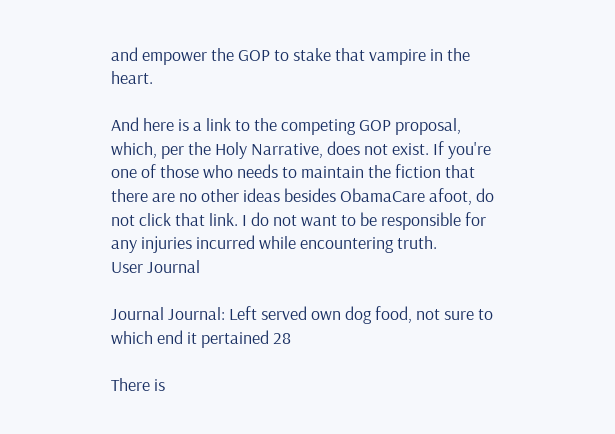and empower the GOP to stake that vampire in the heart.

And here is a link to the competing GOP proposal, which, per the Holy Narrative, does not exist. If you're one of those who needs to maintain the fiction that there are no other ideas besides ObamaCare afoot, do not click that link. I do not want to be responsible for any injuries incurred while encountering truth.
User Journal

Journal Journal: Left served own dog food, not sure to which end it pertained 28

There is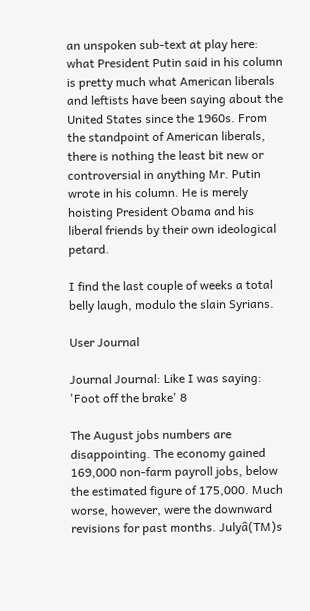an unspoken sub-text at play here: what President Putin said in his column is pretty much what American liberals and leftists have been saying about the United States since the 1960s. From the standpoint of American liberals, there is nothing the least bit new or controversial in anything Mr. Putin wrote in his column. He is merely hoisting President Obama and his liberal friends by their own ideological petard.

I find the last couple of weeks a total belly laugh, modulo the slain Syrians.

User Journal

Journal Journal: Like I was saying: 'Foot off the brake' 8

The August jobs numbers are disappointing. The economy gained 169,000 non-farm payroll jobs, below the estimated figure of 175,000. Much worse, however, were the downward revisions for past months. Julyâ(TM)s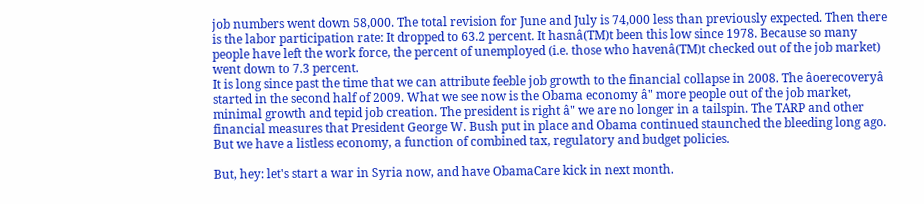job numbers went down 58,000. The total revision for June and July is 74,000 less than previously expected. Then there is the labor participation rate: It dropped to 63.2 percent. It hasnâ(TM)t been this low since 1978. Because so many people have left the work force, the percent of unemployed (i.e. those who havenâ(TM)t checked out of the job market) went down to 7.3 percent.
It is long since past the time that we can attribute feeble job growth to the financial collapse in 2008. The âoerecoveryâ started in the second half of 2009. What we see now is the Obama economy â" more people out of the job market, minimal growth and tepid job creation. The president is right â" we are no longer in a tailspin. The TARP and other financial measures that President George W. Bush put in place and Obama continued staunched the bleeding long ago. But we have a listless economy, a function of combined tax, regulatory and budget policies.

But, hey: let's start a war in Syria now, and have ObamaCare kick in next month.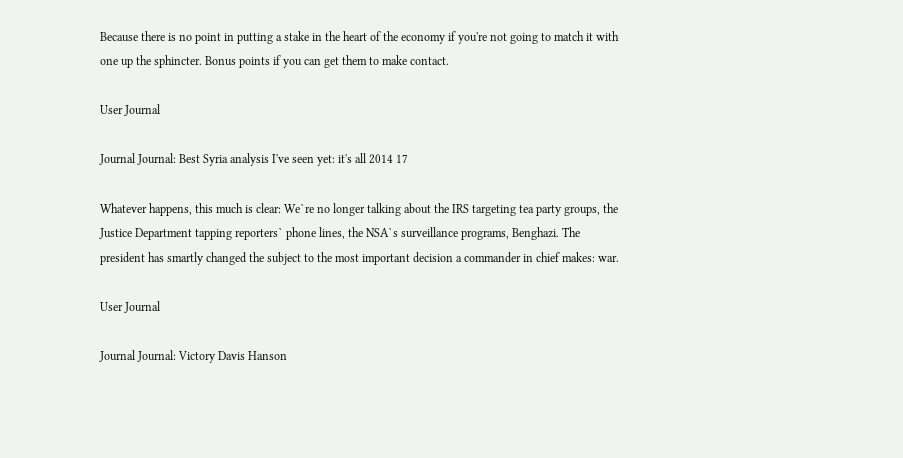Because there is no point in putting a stake in the heart of the economy if you're not going to match it with one up the sphincter. Bonus points if you can get them to make contact.

User Journal

Journal Journal: Best Syria analysis I've seen yet: it's all 2014 17

Whatever happens, this much is clear: We`re no longer talking about the IRS targeting tea party groups, the Justice Department tapping reporters` phone lines, the NSA`s surveillance programs, Benghazi. The president has smartly changed the subject to the most important decision a commander in chief makes: war.

User Journal

Journal Journal: Victory Davis Hanson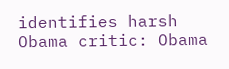identifies harsh Obama critic: Obama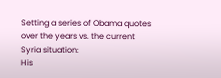Setting a series of Obama quotes over the years vs. the current Syria situation:
His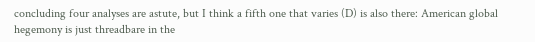concluding four analyses are astute, but I think a fifth one that varies (D) is also there: American global hegemony is just threadbare in the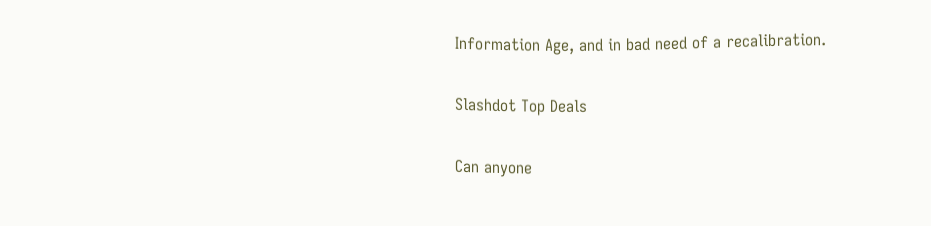Information Age, and in bad need of a recalibration.

Slashdot Top Deals

Can anyone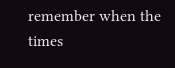remember when the times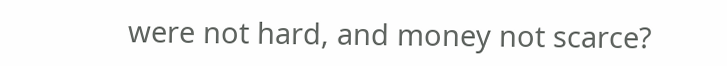were not hard, and money not scarce?